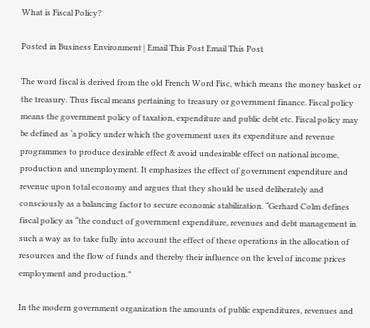What is Fiscal Policy?

Posted in Business Environment | Email This Post Email This Post

The word fiscal is derived from the old French Word Fisc, which means the money basket or the treasury. Thus fiscal means pertaining to treasury or government finance. Fiscal policy means the government policy of taxation, expenditure and public debt etc. Fiscal policy may be defined as ‘a policy under which the government uses its expenditure and revenue programmes to produce desirable effect & avoid undesirable effect on national income, production and unemployment. It emphasizes the effect of government expenditure and revenue upon total economy and argues that they should be used deliberately and consciously as a balancing factor to secure economic stabilization. “Gerhard Colm defines fiscal policy as “the conduct of government expenditure, revenues and debt management in such a way as to take fully into account the effect of these operations in the allocation of resources and the flow of funds and thereby their influence on the level of income prices employment and production.”

In the modern government organization the amounts of public expenditures, revenues and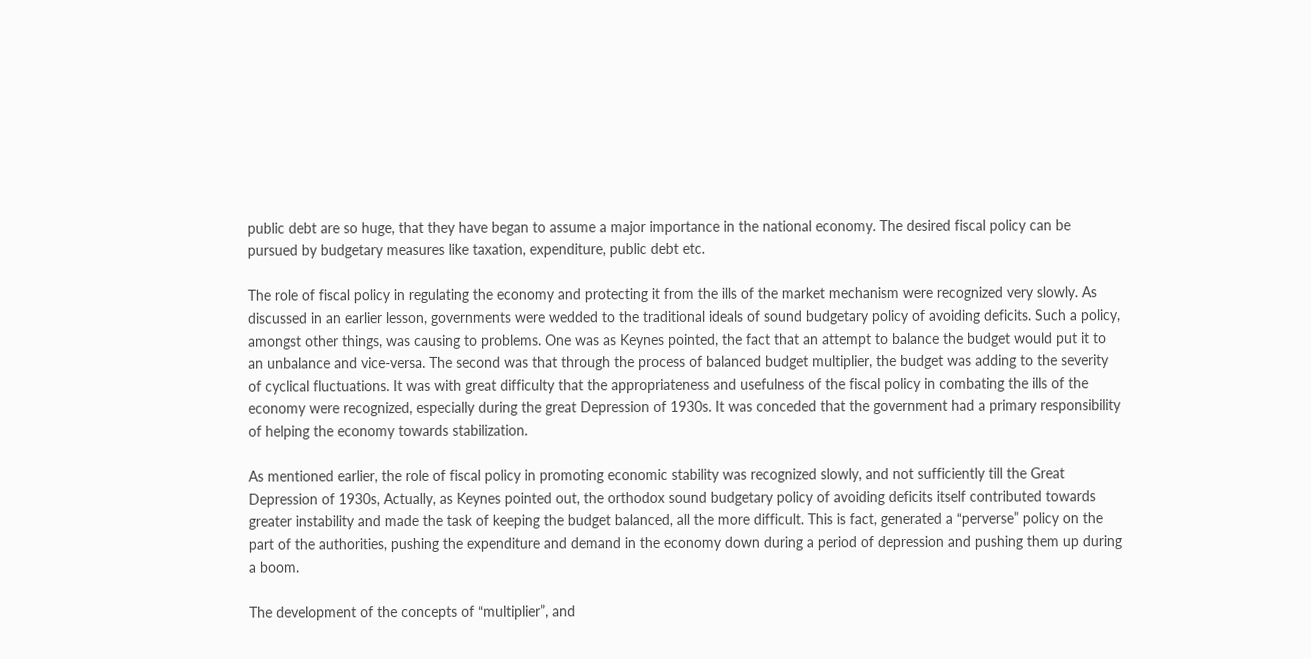public debt are so huge, that they have began to assume a major importance in the national economy. The desired fiscal policy can be pursued by budgetary measures like taxation, expenditure, public debt etc.

The role of fiscal policy in regulating the economy and protecting it from the ills of the market mechanism were recognized very slowly. As discussed in an earlier lesson, governments were wedded to the traditional ideals of sound budgetary policy of avoiding deficits. Such a policy, amongst other things, was causing to problems. One was as Keynes pointed, the fact that an attempt to balance the budget would put it to an unbalance and vice-versa. The second was that through the process of balanced budget multiplier, the budget was adding to the severity of cyclical fluctuations. It was with great difficulty that the appropriateness and usefulness of the fiscal policy in combating the ills of the economy were recognized, especially during the great Depression of 1930s. It was conceded that the government had a primary responsibility of helping the economy towards stabilization.

As mentioned earlier, the role of fiscal policy in promoting economic stability was recognized slowly, and not sufficiently till the Great Depression of 1930s, Actually, as Keynes pointed out, the orthodox sound budgetary policy of avoiding deficits itself contributed towards greater instability and made the task of keeping the budget balanced, all the more difficult. This is fact, generated a “perverse” policy on the part of the authorities, pushing the expenditure and demand in the economy down during a period of depression and pushing them up during a boom.

The development of the concepts of “multiplier”, and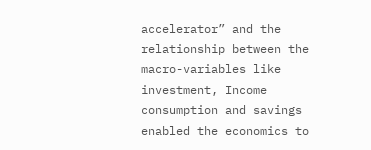accelerator” and the relationship between the macro-variables like investment, Income consumption and savings enabled the economics to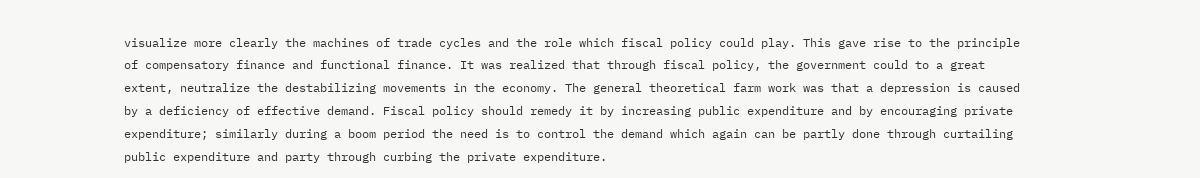visualize more clearly the machines of trade cycles and the role which fiscal policy could play. This gave rise to the principle of compensatory finance and functional finance. It was realized that through fiscal policy, the government could to a great extent, neutralize the destabilizing movements in the economy. The general theoretical farm work was that a depression is caused by a deficiency of effective demand. Fiscal policy should remedy it by increasing public expenditure and by encouraging private expenditure; similarly during a boom period the need is to control the demand which again can be partly done through curtailing public expenditure and party through curbing the private expenditure.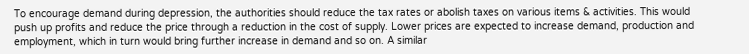To encourage demand during depression, the authorities should reduce the tax rates or abolish taxes on various items & activities. This would push up profits and reduce the price through a reduction in the cost of supply. Lower prices are expected to increase demand, production and employment, which in turn would bring further increase in demand and so on. A similar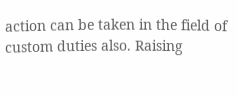action can be taken in the field of custom duties also. Raising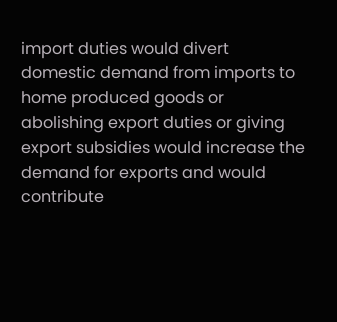import duties would divert domestic demand from imports to home produced goods or abolishing export duties or giving export subsidies would increase the demand for exports and would contribute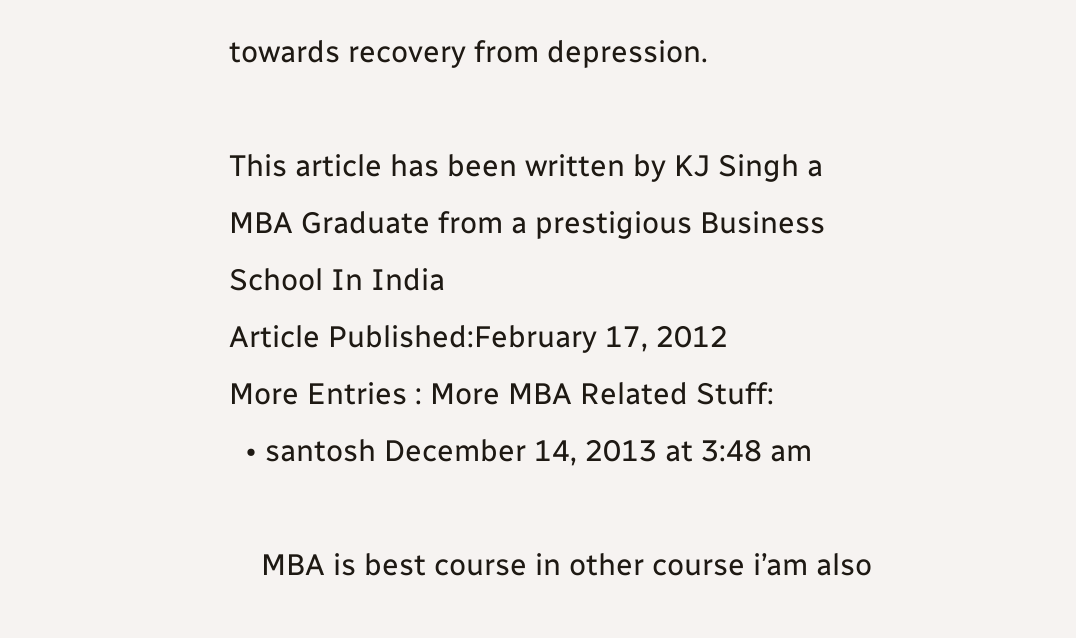towards recovery from depression.

This article has been written by KJ Singh a MBA Graduate from a prestigious Business School In India
Article Published:February 17, 2012
More Entries : More MBA Related Stuff:
  • santosh December 14, 2013 at 3:48 am

    MBA is best course in other course i’am also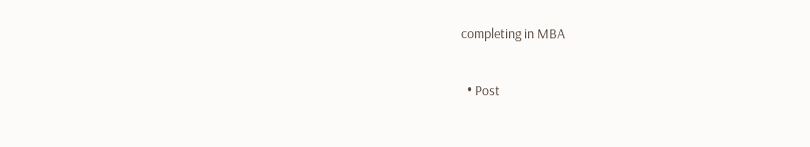completing in MBA

  • Post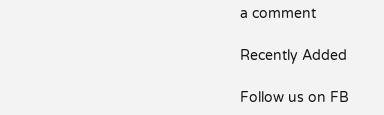a comment

Recently Added

Follow us on FB